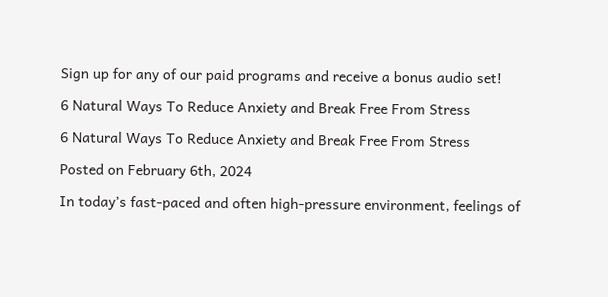Sign up for any of our paid programs and receive a bonus audio set!

6 Natural Ways To Reduce Anxiety and Break Free From Stress

6 Natural Ways To Reduce Anxiety and Break Free From Stress

Posted on February 6th, 2024

In today’s fast-paced and often high-pressure environment, feelings of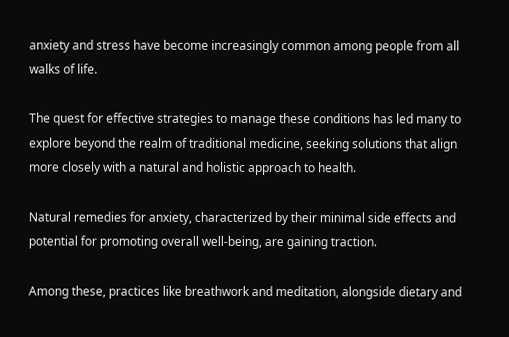anxiety and stress have become increasingly common among people from all walks of life.

The quest for effective strategies to manage these conditions has led many to explore beyond the realm of traditional medicine, seeking solutions that align more closely with a natural and holistic approach to health.

Natural remedies for anxiety, characterized by their minimal side effects and potential for promoting overall well-being, are gaining traction.

Among these, practices like breathwork and meditation, alongside dietary and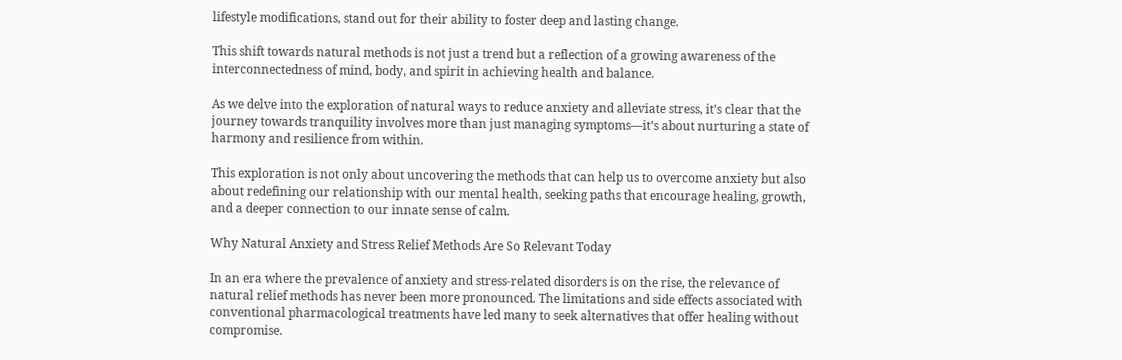lifestyle modifications, stand out for their ability to foster deep and lasting change.

This shift towards natural methods is not just a trend but a reflection of a growing awareness of the interconnectedness of mind, body, and spirit in achieving health and balance.

As we delve into the exploration of natural ways to reduce anxiety and alleviate stress, it’s clear that the journey towards tranquility involves more than just managing symptoms—it’s about nurturing a state of harmony and resilience from within.

This exploration is not only about uncovering the methods that can help us to overcome anxiety but also about redefining our relationship with our mental health, seeking paths that encourage healing, growth, and a deeper connection to our innate sense of calm.

Why Natural Anxiety and Stress Relief Methods Are So Relevant Today

In an era where the prevalence of anxiety and stress-related disorders is on the rise, the relevance of natural relief methods has never been more pronounced. The limitations and side effects associated with conventional pharmacological treatments have led many to seek alternatives that offer healing without compromise.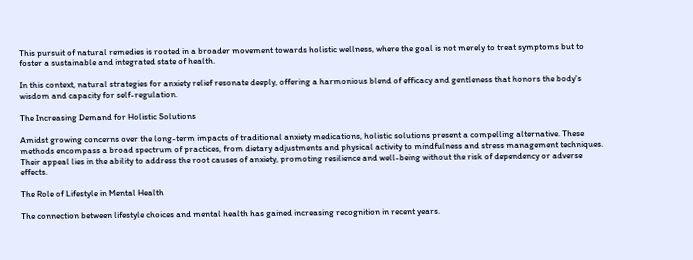This pursuit of natural remedies is rooted in a broader movement towards holistic wellness, where the goal is not merely to treat symptoms but to foster a sustainable and integrated state of health.

In this context, natural strategies for anxiety relief resonate deeply, offering a harmonious blend of efficacy and gentleness that honors the body's wisdom and capacity for self-regulation.

The Increasing Demand for Holistic Solutions

Amidst growing concerns over the long-term impacts of traditional anxiety medications, holistic solutions present a compelling alternative. These methods encompass a broad spectrum of practices, from dietary adjustments and physical activity to mindfulness and stress management techniques. Their appeal lies in the ability to address the root causes of anxiety, promoting resilience and well-being without the risk of dependency or adverse effects.

The Role of Lifestyle in Mental Health

The connection between lifestyle choices and mental health has gained increasing recognition in recent years.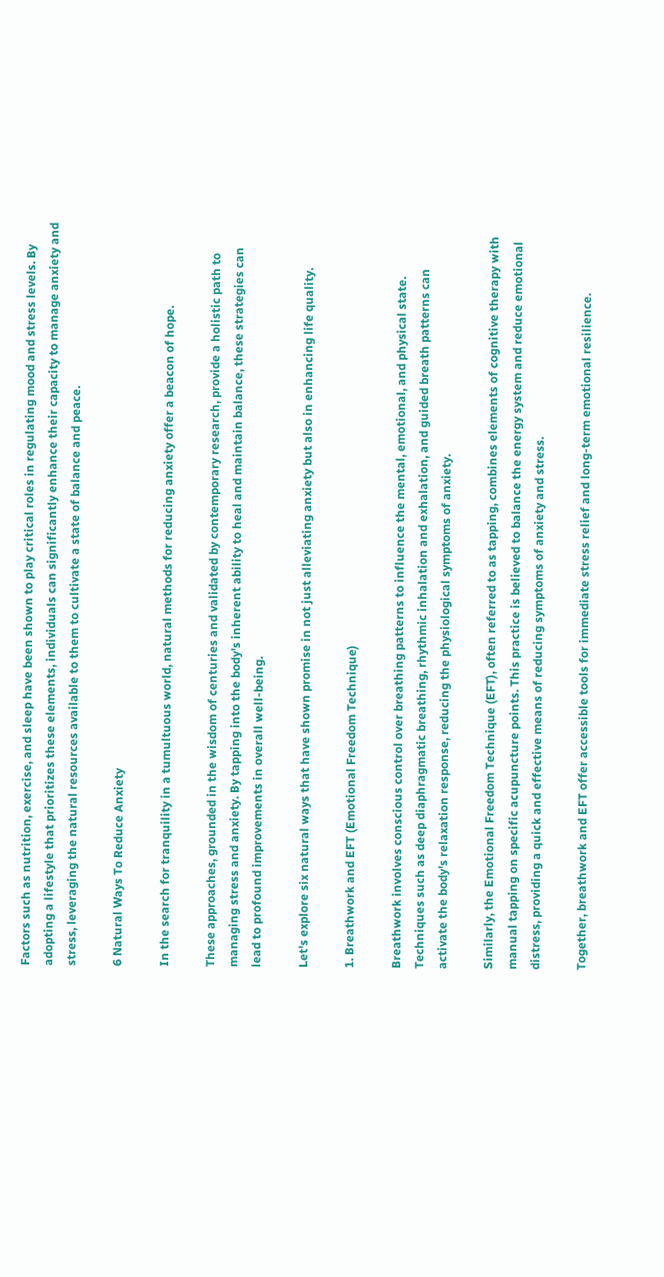Factors such as nutrition, exercise, and sleep have been shown to play critical roles in regulating mood and stress levels. By adopting a lifestyle that prioritizes these elements, individuals can significantly enhance their capacity to manage anxiety and stress, leveraging the natural resources available to them to cultivate a state of balance and peace.

6 Natural Ways To Reduce Anxiety

In the search for tranquility in a tumultuous world, natural methods for reducing anxiety offer a beacon of hope.

These approaches, grounded in the wisdom of centuries and validated by contemporary research, provide a holistic path to managing stress and anxiety. By tapping into the body's inherent ability to heal and maintain balance, these strategies can lead to profound improvements in overall well-being.

Let's explore six natural ways that have shown promise in not just alleviating anxiety but also in enhancing life quality.

1. Breathwork and EFT (Emotional Freedom Technique)

Breathwork involves conscious control over breathing patterns to influence the mental, emotional, and physical state. Techniques such as deep diaphragmatic breathing, rhythmic inhalation and exhalation, and guided breath patterns can activate the body's relaxation response, reducing the physiological symptoms of anxiety.

Similarly, the Emotional Freedom Technique (EFT), often referred to as tapping, combines elements of cognitive therapy with manual tapping on specific acupuncture points. This practice is believed to balance the energy system and reduce emotional distress, providing a quick and effective means of reducing symptoms of anxiety and stress.

Together, breathwork and EFT offer accessible tools for immediate stress relief and long-term emotional resilience.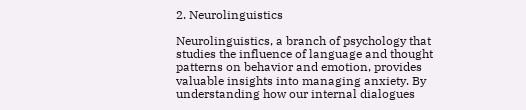2. Neurolinguistics

Neurolinguistics, a branch of psychology that studies the influence of language and thought patterns on behavior and emotion, provides valuable insights into managing anxiety. By understanding how our internal dialogues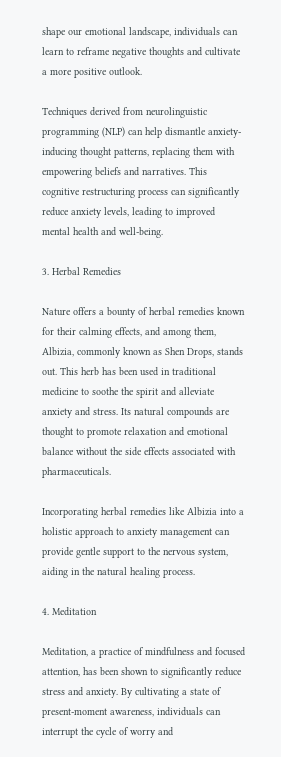shape our emotional landscape, individuals can learn to reframe negative thoughts and cultivate a more positive outlook.

Techniques derived from neurolinguistic programming (NLP) can help dismantle anxiety-inducing thought patterns, replacing them with empowering beliefs and narratives. This cognitive restructuring process can significantly reduce anxiety levels, leading to improved mental health and well-being.

3. Herbal Remedies

Nature offers a bounty of herbal remedies known for their calming effects, and among them, Albizia, commonly known as Shen Drops, stands out. This herb has been used in traditional medicine to soothe the spirit and alleviate anxiety and stress. Its natural compounds are thought to promote relaxation and emotional balance without the side effects associated with pharmaceuticals.

Incorporating herbal remedies like Albizia into a holistic approach to anxiety management can provide gentle support to the nervous system, aiding in the natural healing process.

4. Meditation

Meditation, a practice of mindfulness and focused attention, has been shown to significantly reduce stress and anxiety. By cultivating a state of present-moment awareness, individuals can interrupt the cycle of worry and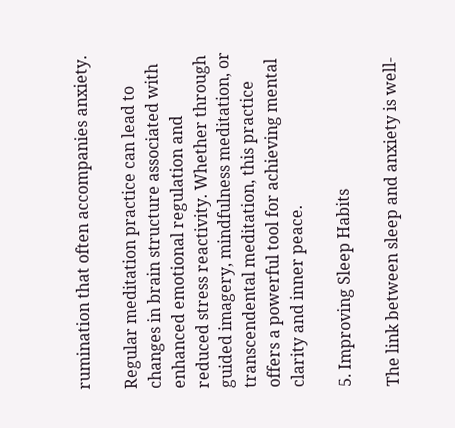rumination that often accompanies anxiety.

Regular meditation practice can lead to changes in brain structure associated with enhanced emotional regulation and reduced stress reactivity. Whether through guided imagery, mindfulness meditation, or transcendental meditation, this practice offers a powerful tool for achieving mental clarity and inner peace.

5. Improving Sleep Habits

The link between sleep and anxiety is well-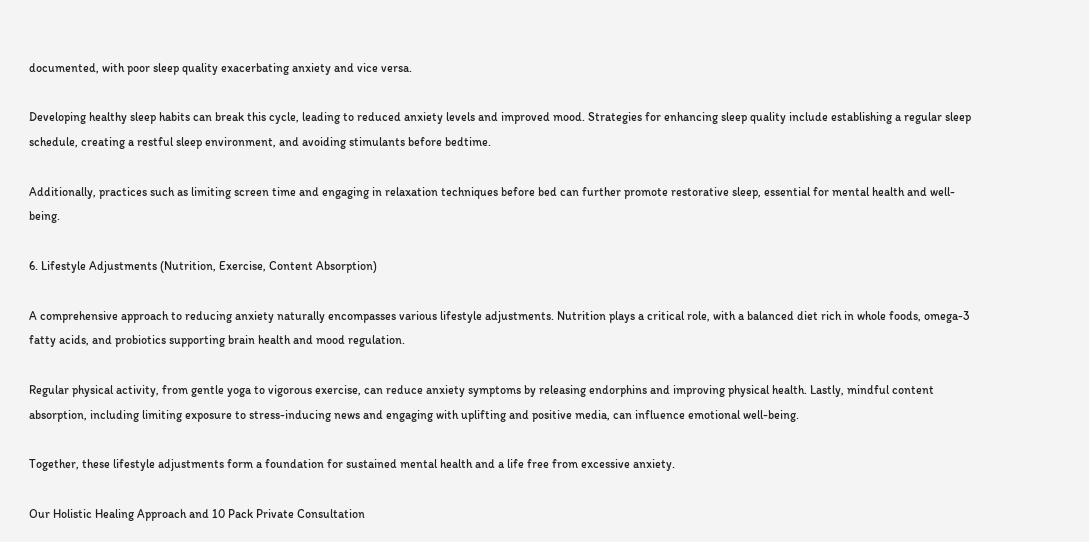documented, with poor sleep quality exacerbating anxiety and vice versa.

Developing healthy sleep habits can break this cycle, leading to reduced anxiety levels and improved mood. Strategies for enhancing sleep quality include establishing a regular sleep schedule, creating a restful sleep environment, and avoiding stimulants before bedtime.

Additionally, practices such as limiting screen time and engaging in relaxation techniques before bed can further promote restorative sleep, essential for mental health and well-being.

6. Lifestyle Adjustments (Nutrition, Exercise, Content Absorption)

A comprehensive approach to reducing anxiety naturally encompasses various lifestyle adjustments. Nutrition plays a critical role, with a balanced diet rich in whole foods, omega-3 fatty acids, and probiotics supporting brain health and mood regulation.

Regular physical activity, from gentle yoga to vigorous exercise, can reduce anxiety symptoms by releasing endorphins and improving physical health. Lastly, mindful content absorption, including limiting exposure to stress-inducing news and engaging with uplifting and positive media, can influence emotional well-being.

Together, these lifestyle adjustments form a foundation for sustained mental health and a life free from excessive anxiety.

Our Holistic Healing Approach and 10 Pack Private Consultation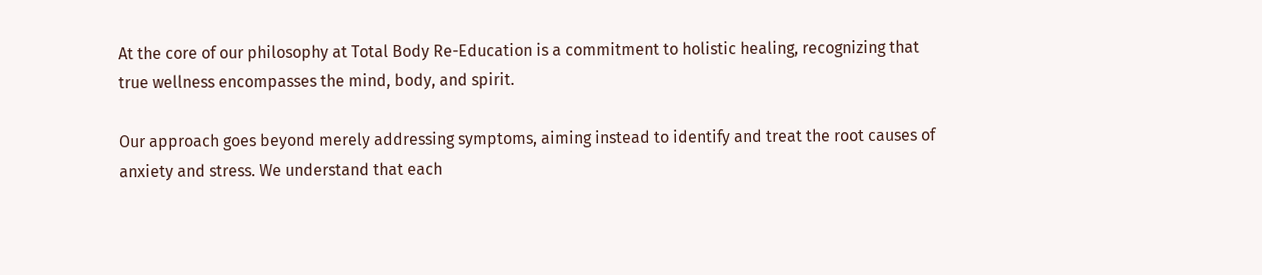At the core of our philosophy at Total Body Re-Education is a commitment to holistic healing, recognizing that true wellness encompasses the mind, body, and spirit.

Our approach goes beyond merely addressing symptoms, aiming instead to identify and treat the root causes of anxiety and stress. We understand that each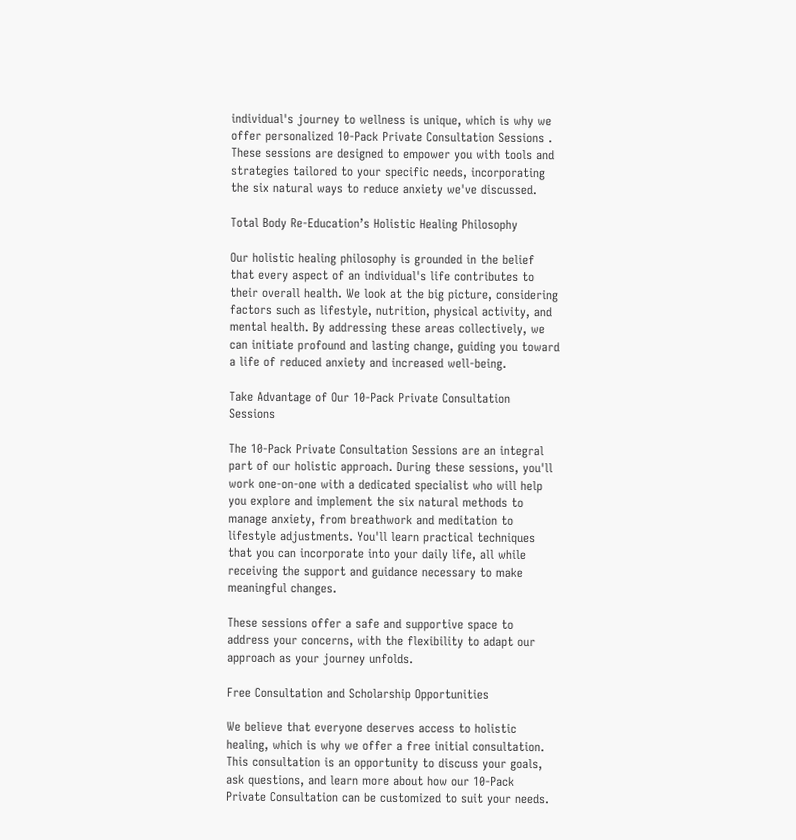individual's journey to wellness is unique, which is why we offer personalized 10-Pack Private Consultation Sessions . These sessions are designed to empower you with tools and strategies tailored to your specific needs, incorporating the six natural ways to reduce anxiety we've discussed.

Total Body Re-Education’s Holistic Healing Philosophy

Our holistic healing philosophy is grounded in the belief that every aspect of an individual's life contributes to their overall health. We look at the big picture, considering factors such as lifestyle, nutrition, physical activity, and mental health. By addressing these areas collectively, we can initiate profound and lasting change, guiding you toward a life of reduced anxiety and increased well-being.

Take Advantage of Our 10-Pack Private Consultation Sessions

The 10-Pack Private Consultation Sessions are an integral part of our holistic approach. During these sessions, you'll work one-on-one with a dedicated specialist who will help you explore and implement the six natural methods to manage anxiety, from breathwork and meditation to lifestyle adjustments. You'll learn practical techniques that you can incorporate into your daily life, all while receiving the support and guidance necessary to make meaningful changes.

These sessions offer a safe and supportive space to address your concerns, with the flexibility to adapt our approach as your journey unfolds.

Free Consultation and Scholarship Opportunities

We believe that everyone deserves access to holistic healing, which is why we offer a free initial consultation. This consultation is an opportunity to discuss your goals, ask questions, and learn more about how our 10-Pack Private Consultation can be customized to suit your needs.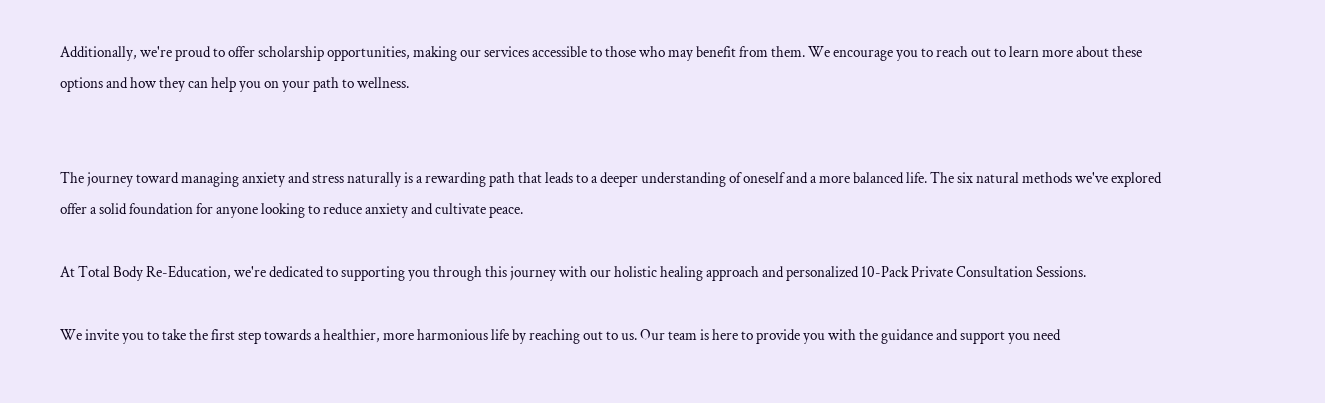Additionally, we're proud to offer scholarship opportunities, making our services accessible to those who may benefit from them. We encourage you to reach out to learn more about these options and how they can help you on your path to wellness.


The journey toward managing anxiety and stress naturally is a rewarding path that leads to a deeper understanding of oneself and a more balanced life. The six natural methods we've explored offer a solid foundation for anyone looking to reduce anxiety and cultivate peace.

At Total Body Re-Education, we're dedicated to supporting you through this journey with our holistic healing approach and personalized 10-Pack Private Consultation Sessions.

We invite you to take the first step towards a healthier, more harmonious life by reaching out to us. Our team is here to provide you with the guidance and support you need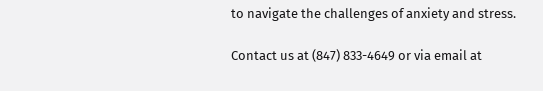to navigate the challenges of anxiety and stress.

Contact us at (847) 833-4649 or via email at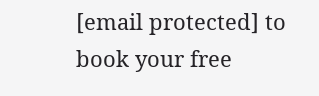[email protected] to book your free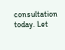consultation today. Let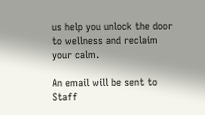us help you unlock the door to wellness and reclaim your calm.

An email will be sent to Staff